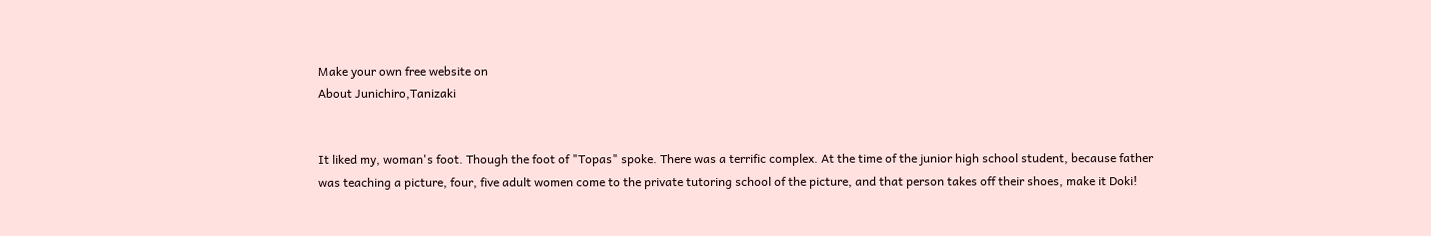Make your own free website on
About Junichiro,Tanizaki


It liked my, woman's foot. Though the foot of "Topas" spoke. There was a terrific complex. At the time of the junior high school student, because father was teaching a picture, four, five adult women come to the private tutoring school of the picture, and that person takes off their shoes, make it Doki!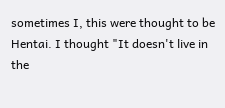sometimes I, this were thought to be Hentai. I thought "It doesn't live in the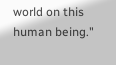world on this human being."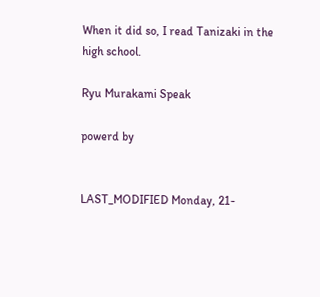When it did so, I read Tanizaki in the high school.

Ryu Murakami Speak

powerd by


LAST_MODIFIED Monday, 21-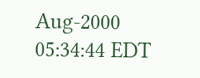Aug-2000 05:34:44 EDT